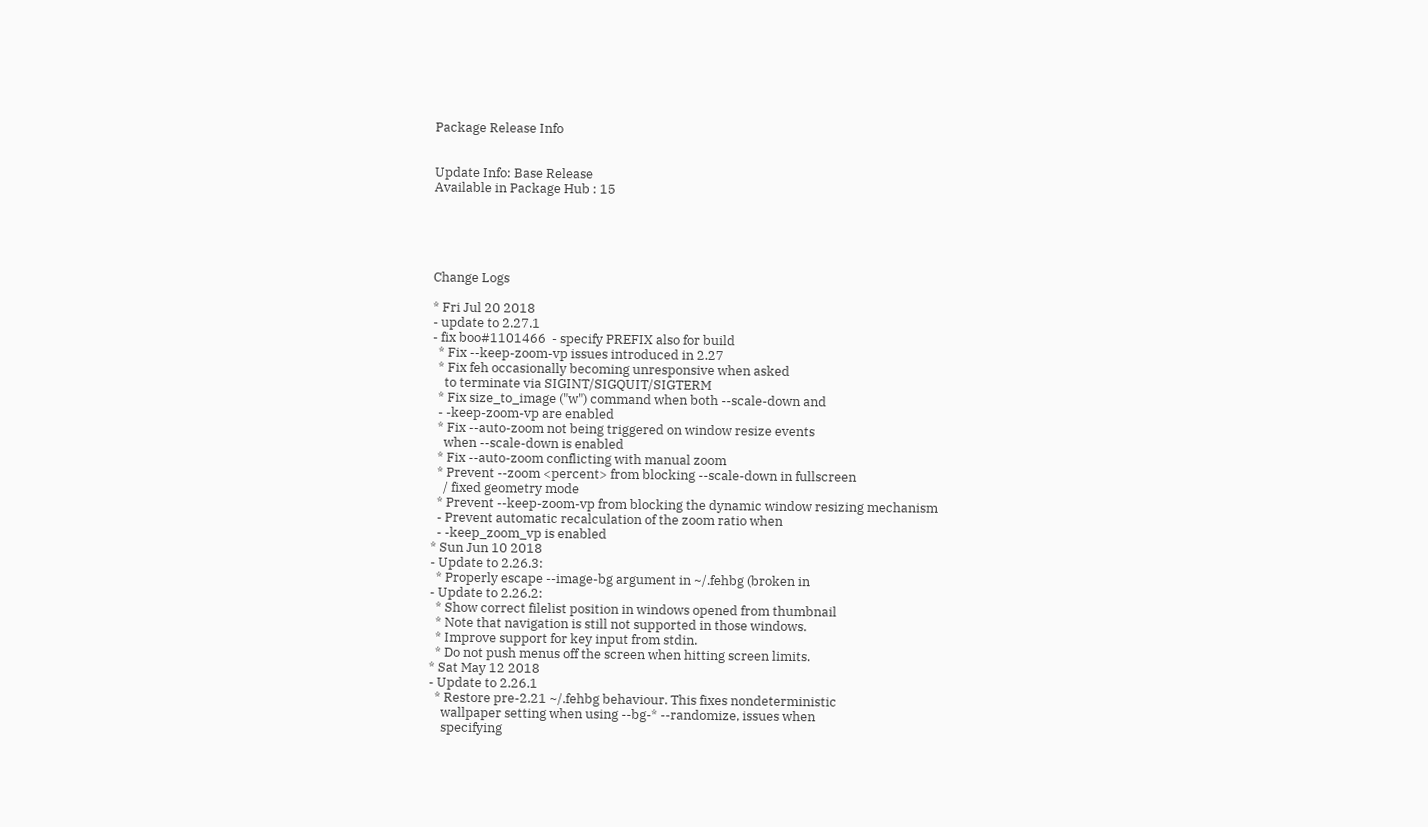Package Release Info


Update Info: Base Release
Available in Package Hub : 15





Change Logs

* Fri Jul 20 2018
- update to 2.27.1
- fix boo#1101466  - specify PREFIX also for build
  * Fix --keep-zoom-vp issues introduced in 2.27
  * Fix feh occasionally becoming unresponsive when asked
    to terminate via SIGINT/SIGQUIT/SIGTERM
  * Fix size_to_image ("w") command when both --scale-down and
  - -keep-zoom-vp are enabled
  * Fix --auto-zoom not being triggered on window resize events
    when --scale-down is enabled
  * Fix --auto-zoom conflicting with manual zoom
  * Prevent --zoom <percent> from blocking --scale-down in fullscreen
    / fixed geometry mode
  * Prevent --keep-zoom-vp from blocking the dynamic window resizing mechanism
  - Prevent automatic recalculation of the zoom ratio when
  - -keep_zoom_vp is enabled
* Sun Jun 10 2018
- Update to 2.26.3:
  * Properly escape --image-bg argument in ~/.fehbg (broken in
- Update to 2.26.2:
  * Show correct filelist position in windows opened from thumbnail
  * Note that navigation is still not supported in those windows.
  * Improve support for key input from stdin.
  * Do not push menus off the screen when hitting screen limits.
* Sat May 12 2018
- Update to 2.26.1
  * Restore pre-2.21 ~/.fehbg behaviour. This fixes nondeterministic
    wallpaper setting when using --bg-* --randomize, issues when
    specifying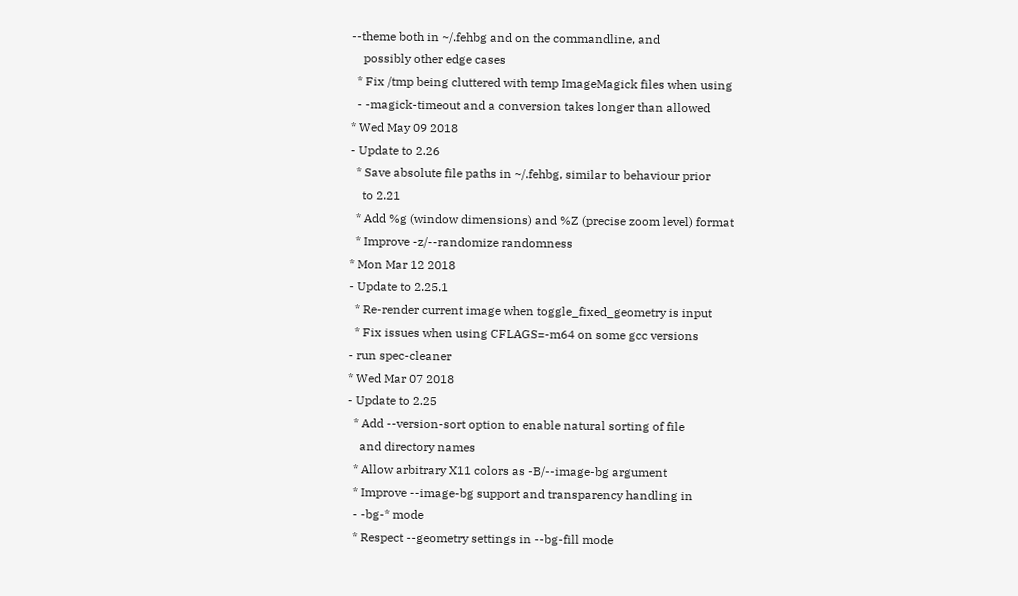--theme both in ~/.fehbg and on the commandline, and
    possibly other edge cases
  * Fix /tmp being cluttered with temp ImageMagick files when using
  - -magick-timeout and a conversion takes longer than allowed
* Wed May 09 2018
- Update to 2.26
  * Save absolute file paths in ~/.fehbg, similar to behaviour prior
    to 2.21
  * Add %g (window dimensions) and %Z (precise zoom level) format
  * Improve -z/--randomize randomness
* Mon Mar 12 2018
- Update to 2.25.1
  * Re-render current image when toggle_fixed_geometry is input
  * Fix issues when using CFLAGS=-m64 on some gcc versions
- run spec-cleaner
* Wed Mar 07 2018
- Update to 2.25
  * Add --version-sort option to enable natural sorting of file
    and directory names
  * Allow arbitrary X11 colors as -B/--image-bg argument
  * Improve --image-bg support and transparency handling in
  - -bg-* mode
  * Respect --geometry settings in --bg-fill mode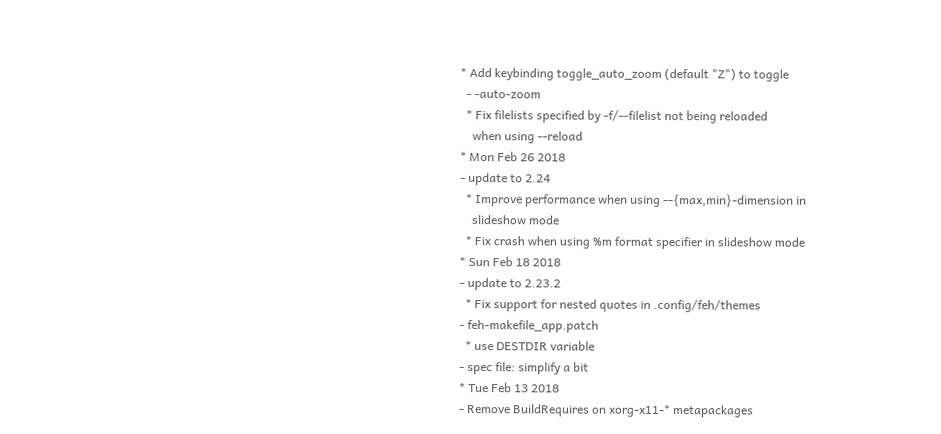* Add keybinding toggle_auto_zoom (default "Z") to toggle
  - -auto-zoom
  * Fix filelists specified by -f/--filelist not being reloaded
    when using --reload
* Mon Feb 26 2018
- update to 2.24
  * Improve performance when using --{max,min}-dimension in
    slideshow mode
  * Fix crash when using %m format specifier in slideshow mode
* Sun Feb 18 2018
- update to 2.23.2
  * Fix support for nested quotes in .config/feh/themes
- feh-makefile_app.patch
  * use DESTDIR variable
- spec file: simplify a bit
* Tue Feb 13 2018
- Remove BuildRequires on xorg-x11-* metapackages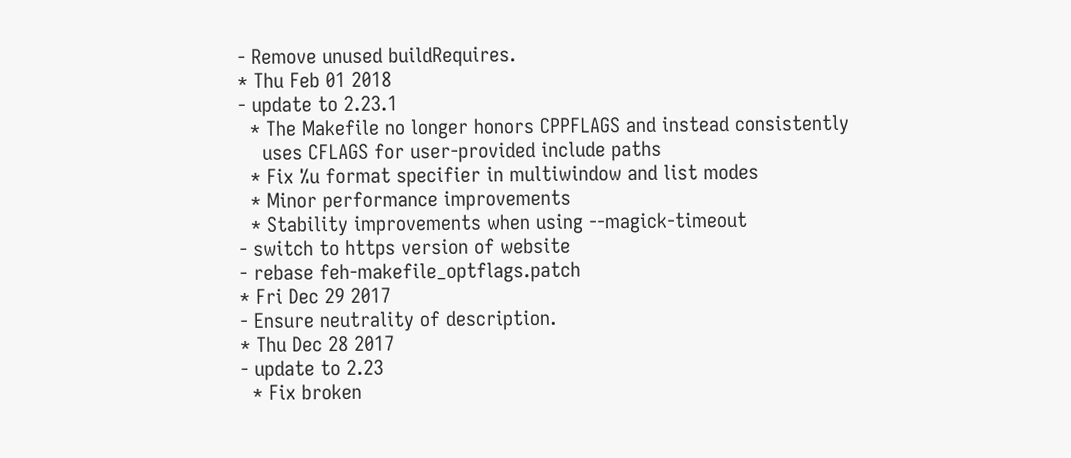- Remove unused buildRequires.
* Thu Feb 01 2018
- update to 2.23.1
  * The Makefile no longer honors CPPFLAGS and instead consistently
    uses CFLAGS for user-provided include paths
  * Fix %u format specifier in multiwindow and list modes
  * Minor performance improvements
  * Stability improvements when using --magick-timeout
- switch to https version of website
- rebase feh-makefile_optflags.patch
* Fri Dec 29 2017
- Ensure neutrality of description.
* Thu Dec 28 2017
- update to 2.23
  * Fix broken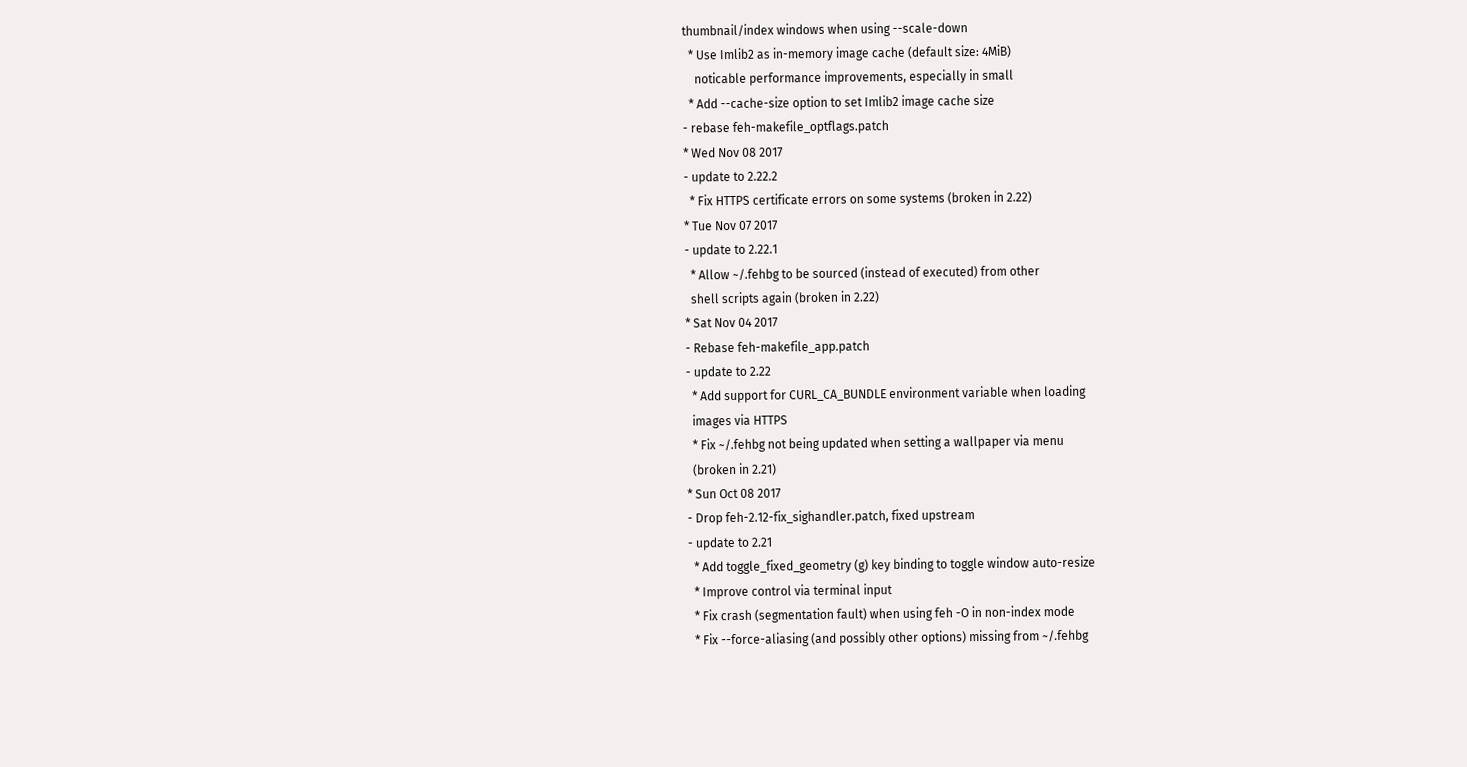thumbnail/index windows when using --scale-down
  * Use Imlib2 as in-memory image cache (default size: 4MiB)
    noticable performance improvements, especially in small
  * Add --cache-size option to set Imlib2 image cache size
- rebase feh-makefile_optflags.patch
* Wed Nov 08 2017
- update to 2.22.2
  * Fix HTTPS certificate errors on some systems (broken in 2.22)
* Tue Nov 07 2017
- update to 2.22.1
  * Allow ~/.fehbg to be sourced (instead of executed) from other
  shell scripts again (broken in 2.22)
* Sat Nov 04 2017
- Rebase feh-makefile_app.patch
- update to 2.22
  * Add support for CURL_CA_BUNDLE environment variable when loading
  images via HTTPS
  * Fix ~/.fehbg not being updated when setting a wallpaper via menu
  (broken in 2.21)
* Sun Oct 08 2017
- Drop feh-2.12-fix_sighandler.patch, fixed upstream
- update to 2.21
  * Add toggle_fixed_geometry (g) key binding to toggle window auto-resize
  * Improve control via terminal input
  * Fix crash (segmentation fault) when using feh -O in non-index mode
  * Fix --force-aliasing (and possibly other options) missing from ~/.fehbg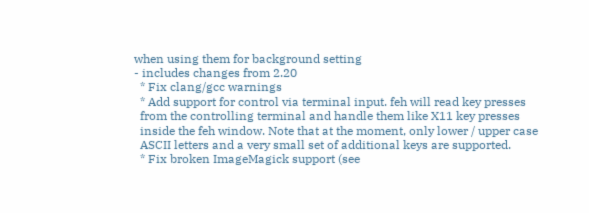when using them for background setting
- includes changes from 2.20
  * Fix clang/gcc warnings
  * Add support for control via terminal input. feh will read key presses
  from the controlling terminal and handle them like X11 key presses
  inside the feh window. Note that at the moment, only lower / upper case
  ASCII letters and a very small set of additional keys are supported.
  * Fix broken ImageMagick support (see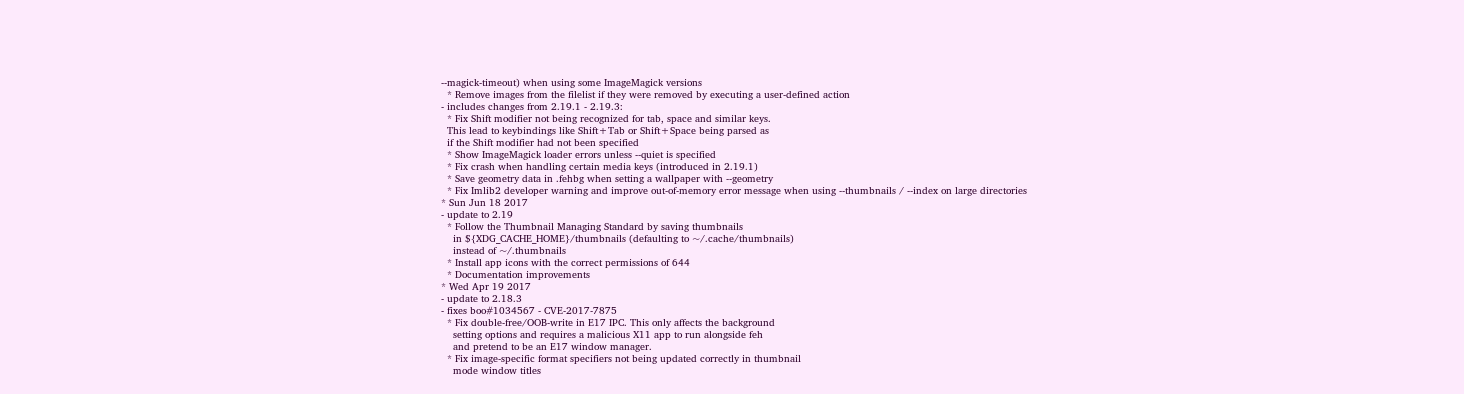--magick-timeout) when using some ImageMagick versions
  * Remove images from the filelist if they were removed by executing a user-defined action
- includes changes from 2.19.1 - 2.19.3:
  * Fix Shift modifier not being recognized for tab, space and similar keys.
  This lead to keybindings like Shift+Tab or Shift+Space being parsed as
  if the Shift modifier had not been specified
  * Show ImageMagick loader errors unless --quiet is specified
  * Fix crash when handling certain media keys (introduced in 2.19.1)
  * Save geometry data in .fehbg when setting a wallpaper with --geometry
  * Fix Imlib2 developer warning and improve out-of-memory error message when using --thumbnails / --index on large directories
* Sun Jun 18 2017
- update to 2.19
  * Follow the Thumbnail Managing Standard by saving thumbnails
    in ${XDG_CACHE_HOME}/thumbnails (defaulting to ~/.cache/thumbnails)
    instead of ~/.thumbnails
  * Install app icons with the correct permissions of 644
  * Documentation improvements
* Wed Apr 19 2017
- update to 2.18.3
- fixes boo#1034567 - CVE-2017-7875
  * Fix double-free/OOB-write in E17 IPC. This only affects the background
    setting options and requires a malicious X11 app to run alongside feh
    and pretend to be an E17 window manager.
  * Fix image-specific format specifiers not being updated correctly in thumbnail
    mode window titles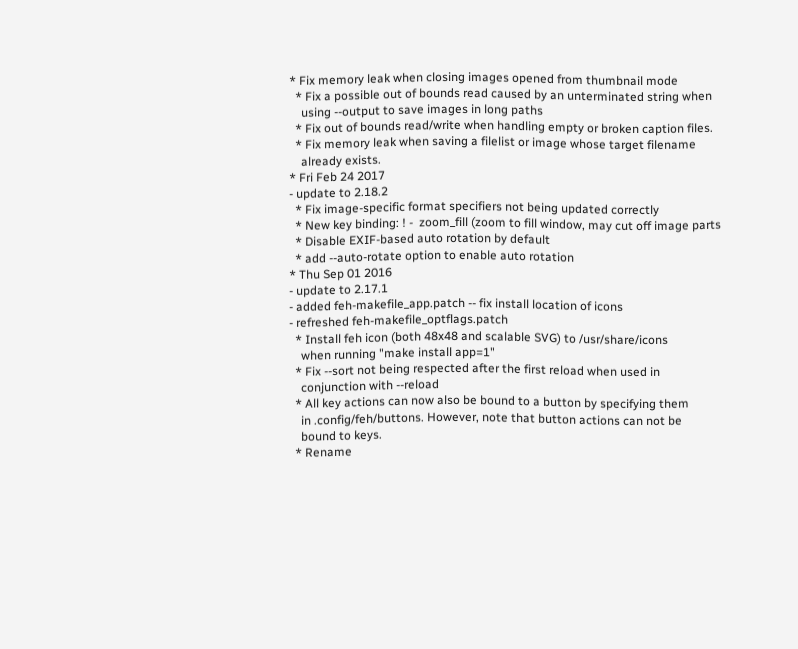* Fix memory leak when closing images opened from thumbnail mode
  * Fix a possible out of bounds read caused by an unterminated string when
    using --output to save images in long paths
  * Fix out of bounds read/write when handling empty or broken caption files.
  * Fix memory leak when saving a filelist or image whose target filename
    already exists.
* Fri Feb 24 2017
- update to 2.18.2
  * Fix image-specific format specifiers not being updated correctly
  * New key binding: ! -  zoom_fill (zoom to fill window, may cut off image parts
  * Disable EXIF-based auto rotation by default
  * add --auto-rotate option to enable auto rotation
* Thu Sep 01 2016
- update to 2.17.1
- added feh-makefile_app.patch -- fix install location of icons
- refreshed feh-makefile_optflags.patch
  * Install feh icon (both 48x48 and scalable SVG) to /usr/share/icons
    when running "make install app=1"
  * Fix --sort not being respected after the first reload when used in
    conjunction with --reload
  * All key actions can now also be bound to a button by specifying them
    in .config/feh/buttons. However, note that button actions can not be
    bound to keys.
  * Rename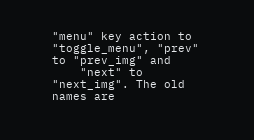"menu" key action to "toggle_menu", "prev" to "prev_img" and
    "next" to "next_img". The old names are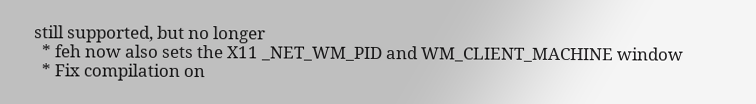still supported, but no longer
  * feh now also sets the X11 _NET_WM_PID and WM_CLIENT_MACHINE window
  * Fix compilation on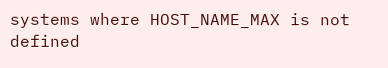systems where HOST_NAME_MAX is not defined